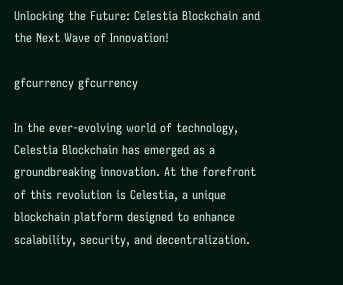Unlocking the Future: Celestia Blockchain and the Next Wave of Innovation!

gfcurrency gfcurrency

In the ever-evolving world of technology, Celestia Blockchain has emerged as a groundbreaking innovation. At the forefront of this revolution is Celestia, a unique blockchain platform designed to enhance scalability, security, and decentralization.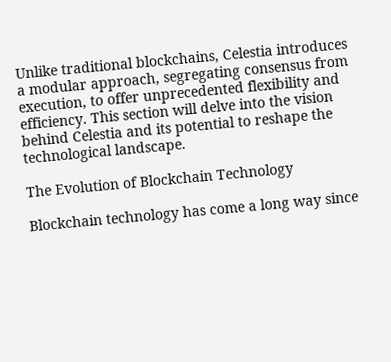Unlike traditional blockchains, Celestia introduces a modular approach, segregating consensus from execution, to offer unprecedented flexibility and efficiency. This section will delve into the vision behind Celestia and its potential to reshape the technological landscape.

The Evolution of Blockchain Technology

Blockchain technology has come a long way since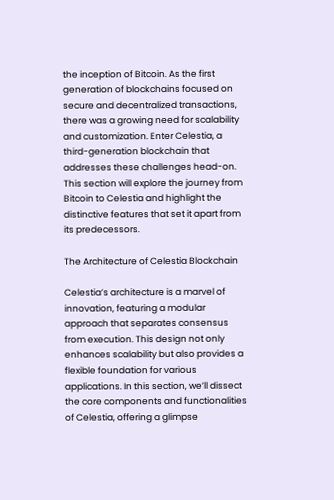the inception of Bitcoin. As the first generation of blockchains focused on secure and decentralized transactions, there was a growing need for scalability and customization. Enter Celestia, a third-generation blockchain that addresses these challenges head-on. This section will explore the journey from Bitcoin to Celestia and highlight the distinctive features that set it apart from its predecessors.

The Architecture of Celestia Blockchain

Celestia’s architecture is a marvel of innovation, featuring a modular approach that separates consensus from execution. This design not only enhances scalability but also provides a flexible foundation for various applications. In this section, we’ll dissect the core components and functionalities of Celestia, offering a glimpse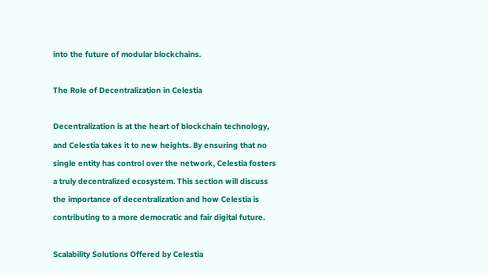into the future of modular blockchains.

The Role of Decentralization in Celestia

Decentralization is at the heart of blockchain technology, and Celestia takes it to new heights. By ensuring that no single entity has control over the network, Celestia fosters a truly decentralized ecosystem. This section will discuss the importance of decentralization and how Celestia is contributing to a more democratic and fair digital future.

Scalability Solutions Offered by Celestia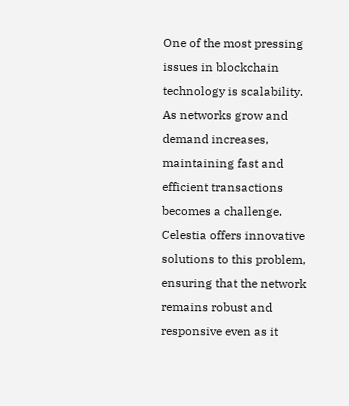One of the most pressing issues in blockchain technology is scalability. As networks grow and demand increases, maintaining fast and efficient transactions becomes a challenge. Celestia offers innovative solutions to this problem, ensuring that the network remains robust and responsive even as it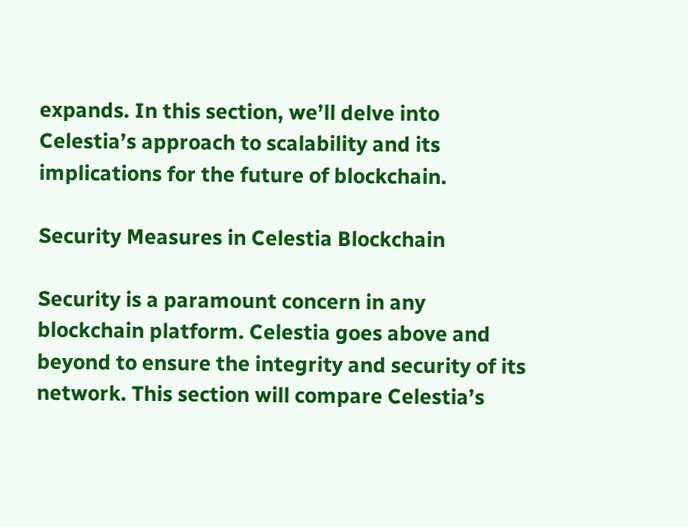expands. In this section, we’ll delve into Celestia’s approach to scalability and its implications for the future of blockchain.

Security Measures in Celestia Blockchain

Security is a paramount concern in any blockchain platform. Celestia goes above and beyond to ensure the integrity and security of its network. This section will compare Celestia’s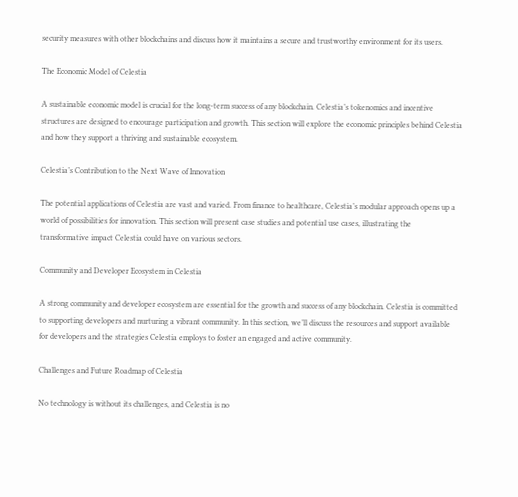security measures with other blockchains and discuss how it maintains a secure and trustworthy environment for its users.

The Economic Model of Celestia

A sustainable economic model is crucial for the long-term success of any blockchain. Celestia’s tokenomics and incentive structures are designed to encourage participation and growth. This section will explore the economic principles behind Celestia and how they support a thriving and sustainable ecosystem.

Celestia’s Contribution to the Next Wave of Innovation

The potential applications of Celestia are vast and varied. From finance to healthcare, Celestia’s modular approach opens up a world of possibilities for innovation. This section will present case studies and potential use cases, illustrating the transformative impact Celestia could have on various sectors.

Community and Developer Ecosystem in Celestia

A strong community and developer ecosystem are essential for the growth and success of any blockchain. Celestia is committed to supporting developers and nurturing a vibrant community. In this section, we’ll discuss the resources and support available for developers and the strategies Celestia employs to foster an engaged and active community.

Challenges and Future Roadmap of Celestia

No technology is without its challenges, and Celestia is no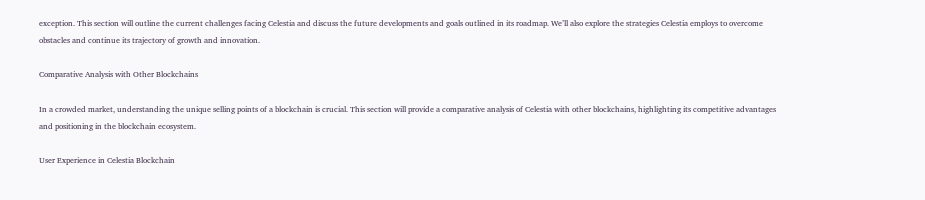exception. This section will outline the current challenges facing Celestia and discuss the future developments and goals outlined in its roadmap. We’ll also explore the strategies Celestia employs to overcome obstacles and continue its trajectory of growth and innovation.

Comparative Analysis with Other Blockchains

In a crowded market, understanding the unique selling points of a blockchain is crucial. This section will provide a comparative analysis of Celestia with other blockchains, highlighting its competitive advantages and positioning in the blockchain ecosystem.

User Experience in Celestia Blockchain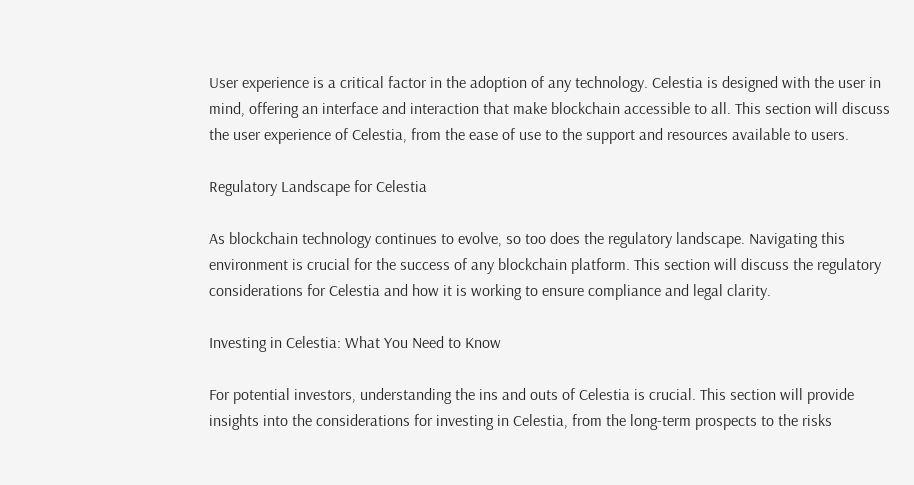User experience is a critical factor in the adoption of any technology. Celestia is designed with the user in mind, offering an interface and interaction that make blockchain accessible to all. This section will discuss the user experience of Celestia, from the ease of use to the support and resources available to users.

Regulatory Landscape for Celestia

As blockchain technology continues to evolve, so too does the regulatory landscape. Navigating this environment is crucial for the success of any blockchain platform. This section will discuss the regulatory considerations for Celestia and how it is working to ensure compliance and legal clarity.

Investing in Celestia: What You Need to Know

For potential investors, understanding the ins and outs of Celestia is crucial. This section will provide insights into the considerations for investing in Celestia, from the long-term prospects to the risks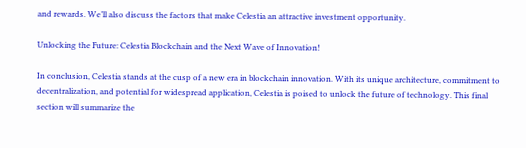and rewards. We’ll also discuss the factors that make Celestia an attractive investment opportunity.

Unlocking the Future: Celestia Blockchain and the Next Wave of Innovation!

In conclusion, Celestia stands at the cusp of a new era in blockchain innovation. With its unique architecture, commitment to decentralization, and potential for widespread application, Celestia is poised to unlock the future of technology. This final section will summarize the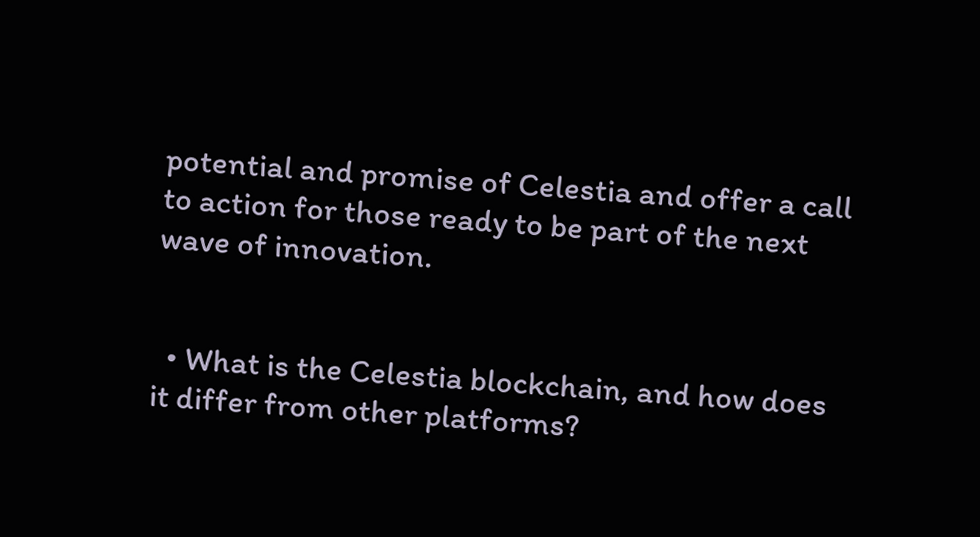potential and promise of Celestia and offer a call to action for those ready to be part of the next wave of innovation.


  • What is the Celestia blockchain, and how does it differ from other platforms?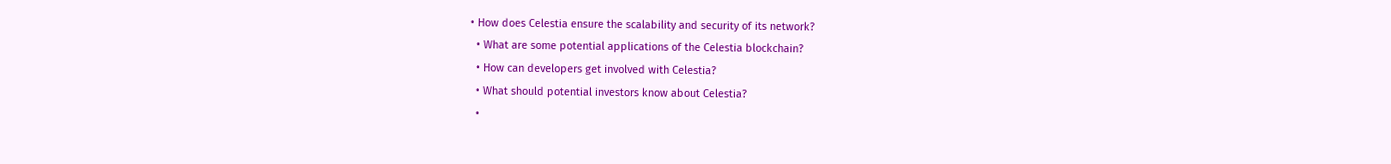• How does Celestia ensure the scalability and security of its network?
  • What are some potential applications of the Celestia blockchain?
  • How can developers get involved with Celestia?
  • What should potential investors know about Celestia?
  •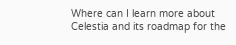Where can I learn more about Celestia and its roadmap for the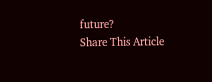future?
Share This Article